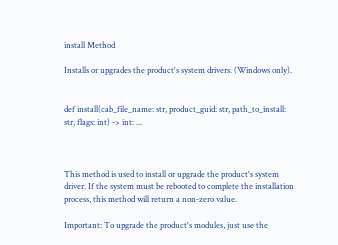install Method

Installs or upgrades the product's system drivers. (Windows only).


def install(cab_file_name: str, product_guid: str, path_to_install: str, flags: int) -> int: ...



This method is used to install or upgrade the product's system driver. If the system must be rebooted to complete the installation process, this method will return a non-zero value.

Important: To upgrade the product's modules, just use the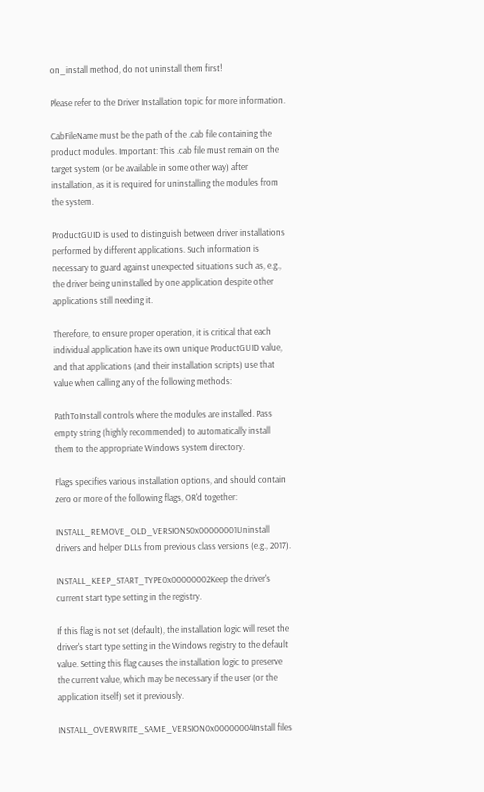on_install method, do not uninstall them first!

Please refer to the Driver Installation topic for more information.

CabFileName must be the path of the .cab file containing the product modules. Important: This .cab file must remain on the target system (or be available in some other way) after installation, as it is required for uninstalling the modules from the system.

ProductGUID is used to distinguish between driver installations performed by different applications. Such information is necessary to guard against unexpected situations such as, e.g., the driver being uninstalled by one application despite other applications still needing it.

Therefore, to ensure proper operation, it is critical that each individual application have its own unique ProductGUID value, and that applications (and their installation scripts) use that value when calling any of the following methods:

PathToInstall controls where the modules are installed. Pass empty string (highly recommended) to automatically install them to the appropriate Windows system directory.

Flags specifies various installation options, and should contain zero or more of the following flags, OR'd together:

INSTALL_REMOVE_OLD_VERSIONS0x00000001Uninstall drivers and helper DLLs from previous class versions (e.g., 2017).

INSTALL_KEEP_START_TYPE0x00000002Keep the driver's current start type setting in the registry.

If this flag is not set (default), the installation logic will reset the driver's start type setting in the Windows registry to the default value. Setting this flag causes the installation logic to preserve the current value, which may be necessary if the user (or the application itself) set it previously.

INSTALL_OVERWRITE_SAME_VERSION0x00000004Install files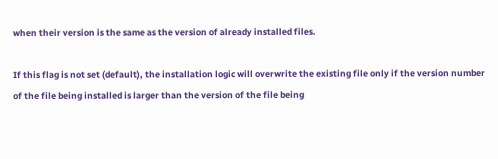when their version is the same as the version of already installed files.

If this flag is not set (default), the installation logic will overwrite the existing file only if the version number of the file being installed is larger than the version of the file being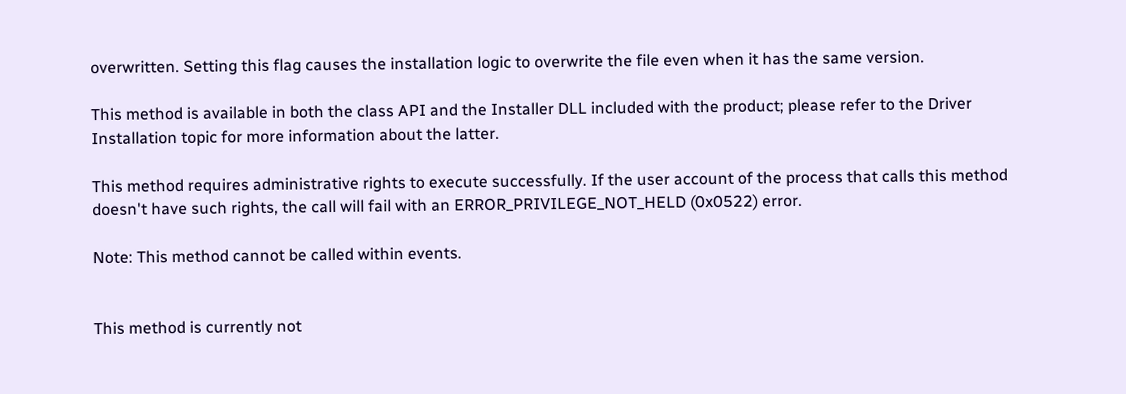overwritten. Setting this flag causes the installation logic to overwrite the file even when it has the same version.

This method is available in both the class API and the Installer DLL included with the product; please refer to the Driver Installation topic for more information about the latter.

This method requires administrative rights to execute successfully. If the user account of the process that calls this method doesn't have such rights, the call will fail with an ERROR_PRIVILEGE_NOT_HELD (0x0522) error.

Note: This method cannot be called within events.


This method is currently not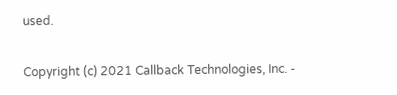used.

Copyright (c) 2021 Callback Technologies, Inc. -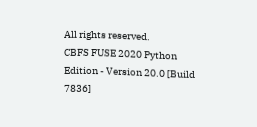All rights reserved.
CBFS FUSE 2020 Python Edition - Version 20.0 [Build 7836]